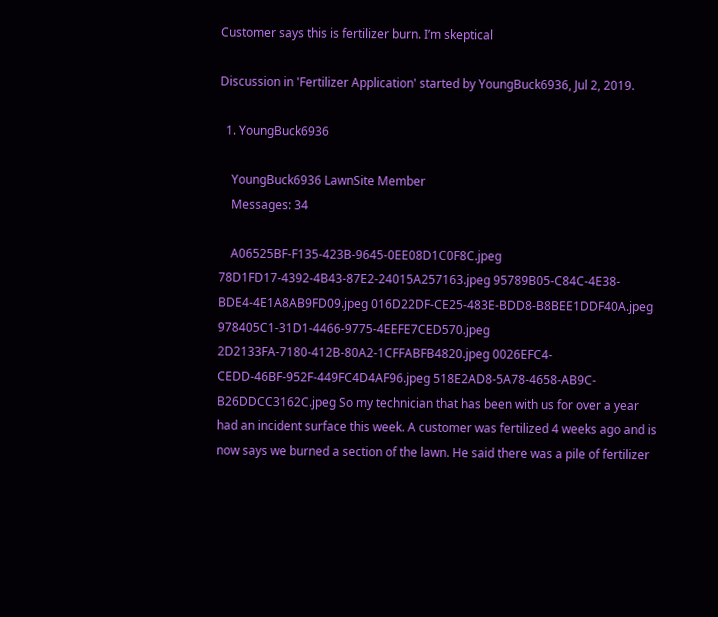Customer says this is fertilizer burn. I’m skeptical

Discussion in 'Fertilizer Application' started by YoungBuck6936, Jul 2, 2019.

  1. YoungBuck6936

    YoungBuck6936 LawnSite Member
    Messages: 34

    A06525BF-F135-423B-9645-0EE08D1C0F8C.jpeg 78D1FD17-4392-4B43-87E2-24015A257163.jpeg 95789B05-C84C-4E38-BDE4-4E1A8AB9FD09.jpeg 016D22DF-CE25-483E-BDD8-B8BEE1DDF40A.jpeg 978405C1-31D1-4466-9775-4EEFE7CED570.jpeg 2D2133FA-7180-412B-80A2-1CFFABFB4820.jpeg 0026EFC4-CEDD-46BF-952F-449FC4D4AF96.jpeg 518E2AD8-5A78-4658-AB9C-B26DDCC3162C.jpeg So my technician that has been with us for over a year had an incident surface this week. A customer was fertilized 4 weeks ago and is now says we burned a section of the lawn. He said there was a pile of fertilizer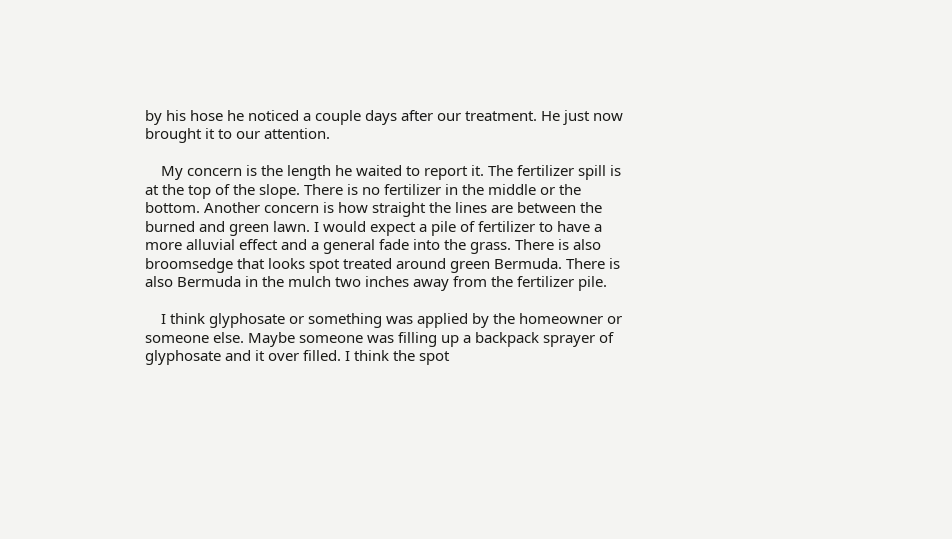by his hose he noticed a couple days after our treatment. He just now brought it to our attention.

    My concern is the length he waited to report it. The fertilizer spill is at the top of the slope. There is no fertilizer in the middle or the bottom. Another concern is how straight the lines are between the burned and green lawn. I would expect a pile of fertilizer to have a more alluvial effect and a general fade into the grass. There is also broomsedge that looks spot treated around green Bermuda. There is also Bermuda in the mulch two inches away from the fertilizer pile.

    I think glyphosate or something was applied by the homeowner or someone else. Maybe someone was filling up a backpack sprayer of glyphosate and it over filled. I think the spot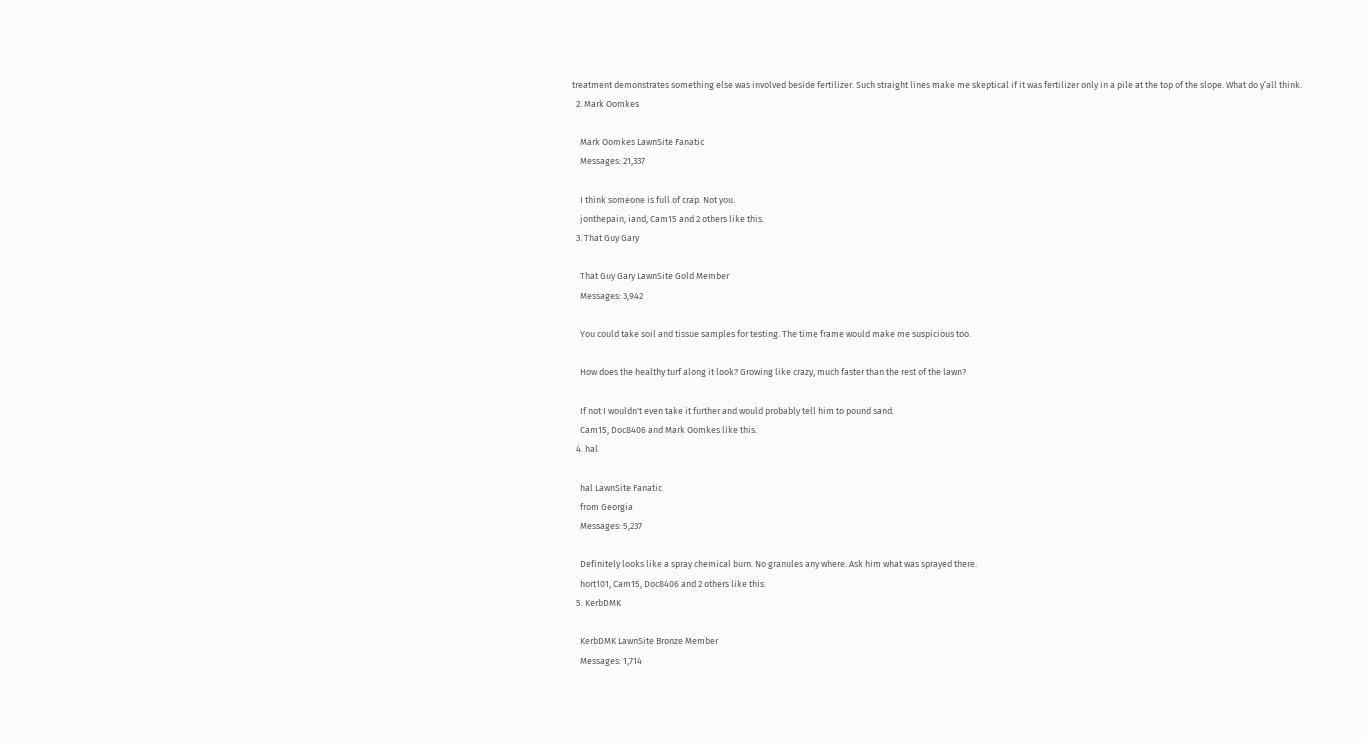treatment demonstrates something else was involved beside fertilizer. Such straight lines make me skeptical if it was fertilizer only in a pile at the top of the slope. What do y’all think.
  2. Mark Oomkes

    Mark Oomkes LawnSite Fanatic
    Messages: 21,337

    I think someone is full of crap. Not you.
    jonthepain, iand, Cam15 and 2 others like this.
  3. That Guy Gary

    That Guy Gary LawnSite Gold Member
    Messages: 3,942

    You could take soil and tissue samples for testing. The time frame would make me suspicious too.

    How does the healthy turf along it look? Growing like crazy, much faster than the rest of the lawn?

    If not I wouldn't even take it further and would probably tell him to pound sand.
    Cam15, Doc8406 and Mark Oomkes like this.
  4. hal

    hal LawnSite Fanatic
    from Georgia
    Messages: 5,237

    Definitely looks like a spray chemical burn. No granules any where. Ask him what was sprayed there.
    hort101, Cam15, Doc8406 and 2 others like this.
  5. KerbDMK

    KerbDMK LawnSite Bronze Member
    Messages: 1,714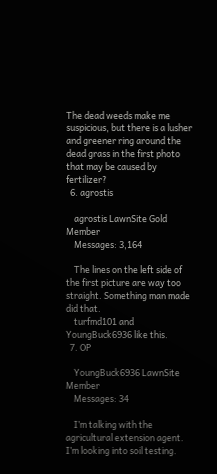The dead weeds make me suspicious, but there is a lusher and greener ring around the dead grass in the first photo that may be caused by fertilizer?
  6. agrostis

    agrostis LawnSite Gold Member
    Messages: 3,164

    The lines on the left side of the first picture are way too straight. Something man made did that.
    turfmd101 and YoungBuck6936 like this.
  7. OP

    YoungBuck6936 LawnSite Member
    Messages: 34

    I’m talking with the agricultural extension agent. I’m looking into soil testing.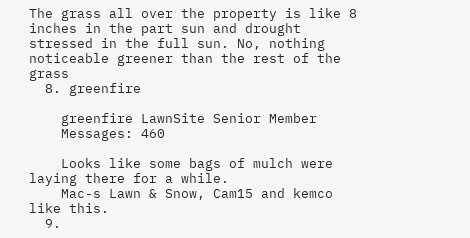The grass all over the property is like 8 inches in the part sun and drought stressed in the full sun. No, nothing noticeable greener than the rest of the grass
  8. greenfire

    greenfire LawnSite Senior Member
    Messages: 460

    Looks like some bags of mulch were laying there for a while.
    Mac-s Lawn & Snow, Cam15 and kemco like this.
  9.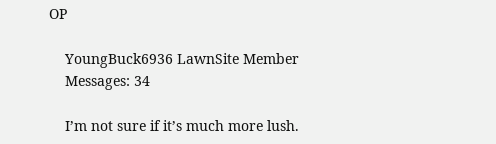OP

    YoungBuck6936 LawnSite Member
    Messages: 34

    I’m not sure if it’s much more lush.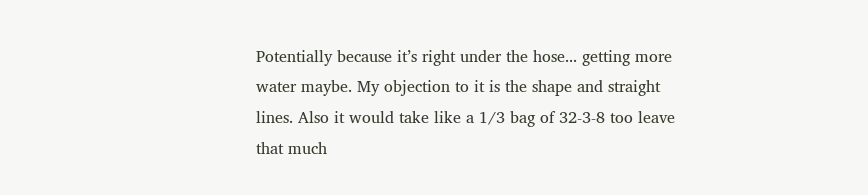Potentially because it’s right under the hose... getting more water maybe. My objection to it is the shape and straight lines. Also it would take like a 1/3 bag of 32-3-8 too leave that much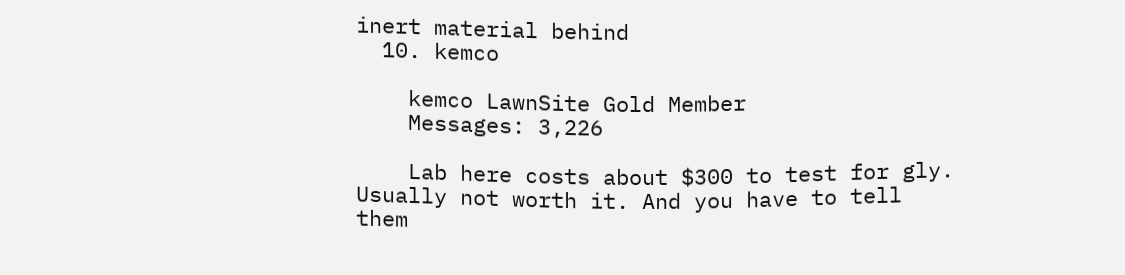inert material behind
  10. kemco

    kemco LawnSite Gold Member
    Messages: 3,226

    Lab here costs about $300 to test for gly. Usually not worth it. And you have to tell them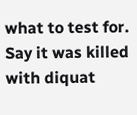what to test for. Say it was killed with diquat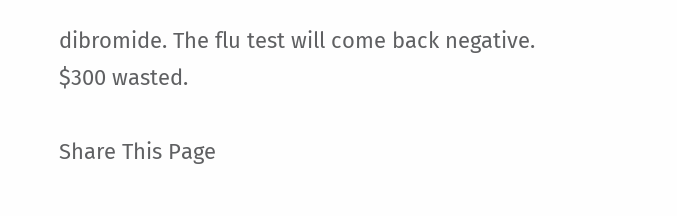dibromide. The flu test will come back negative. $300 wasted.

Share This Page